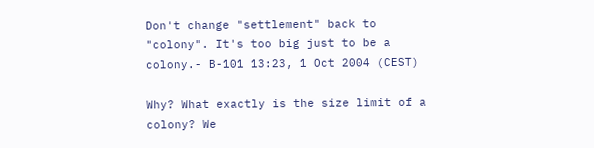Don't change "settlement" back to "colony". It's too big just to be a colony.- B-101 13:23, 1 Oct 2004 (CEST)

Why? What exactly is the size limit of a colony? We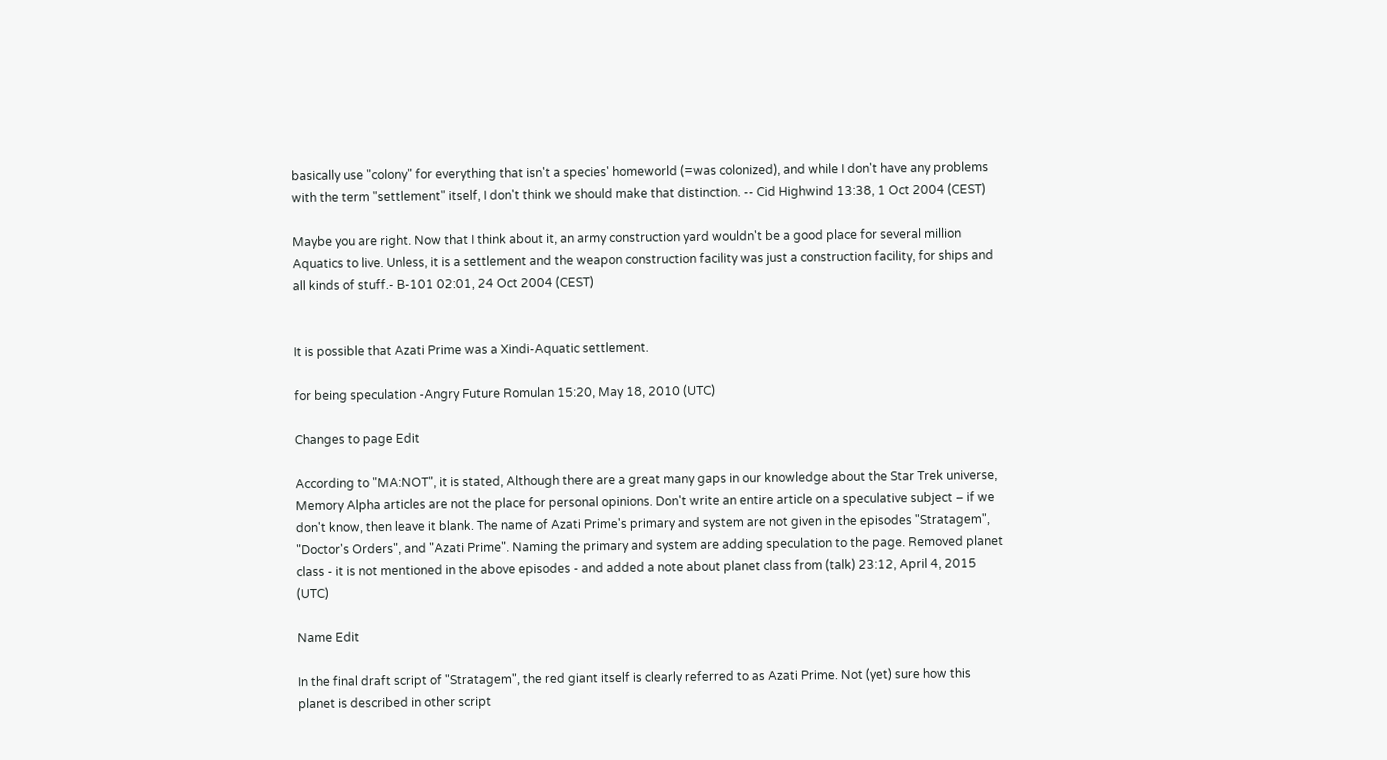basically use "colony" for everything that isn't a species' homeworld (=was colonized), and while I don't have any problems with the term "settlement" itself, I don't think we should make that distinction. -- Cid Highwind 13:38, 1 Oct 2004 (CEST)

Maybe you are right. Now that I think about it, an army construction yard wouldn't be a good place for several million Aquatics to live. Unless, it is a settlement and the weapon construction facility was just a construction facility, for ships and all kinds of stuff.- B-101 02:01, 24 Oct 2004 (CEST)


It is possible that Azati Prime was a Xindi-Aquatic settlement.

for being speculation -Angry Future Romulan 15:20, May 18, 2010 (UTC)

Changes to page Edit

According to "MA:NOT", it is stated, Although there are a great many gaps in our knowledge about the Star Trek universe, Memory Alpha articles are not the place for personal opinions. Don't write an entire article on a speculative subject – if we don't know, then leave it blank. The name of Azati Prime's primary and system are not given in the episodes "Stratagem", "Doctor's Orders", and "Azati Prime". Naming the primary and system are adding speculation to the page. Removed planet class - it is not mentioned in the above episodes - and added a note about planet class from (talk) 23:12, April 4, 2015 (UTC)

Name Edit

In the final draft script of "Stratagem", the red giant itself is clearly referred to as Azati Prime. Not (yet) sure how this planet is described in other script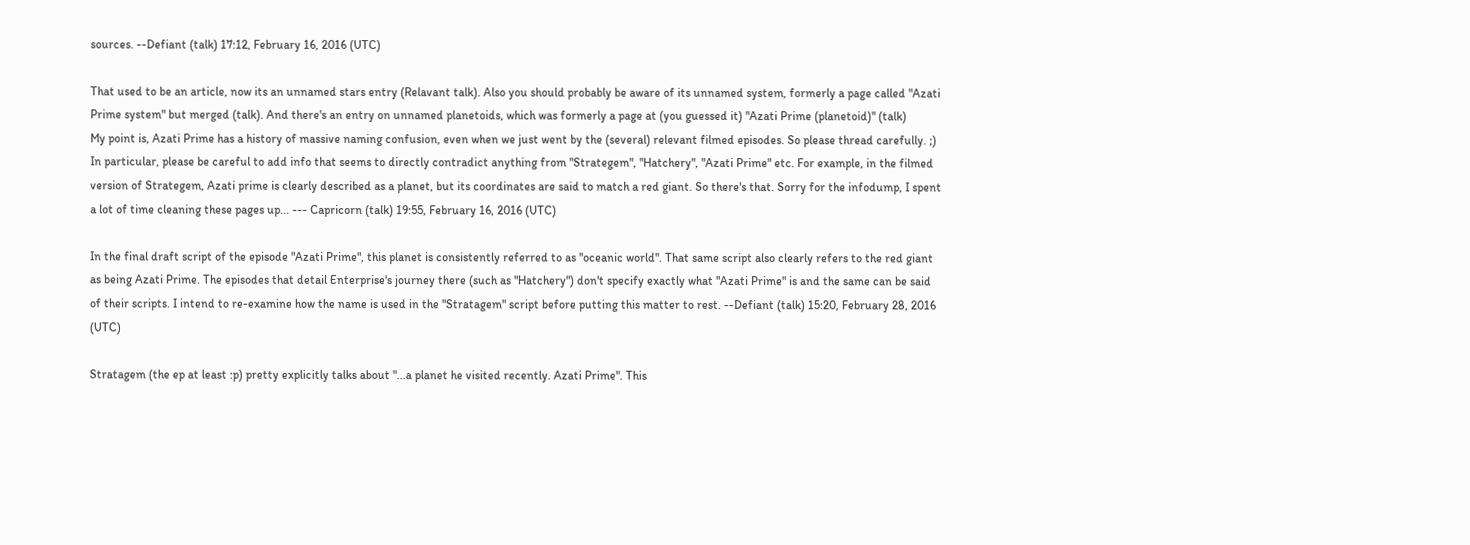sources. --Defiant (talk) 17:12, February 16, 2016 (UTC)

That used to be an article, now its an unnamed stars entry (Relavant talk). Also you should probably be aware of its unnamed system, formerly a page called "Azati Prime system" but merged (talk). And there's an entry on unnamed planetoids, which was formerly a page at (you guessed it) "Azati Prime (planetoid)" (talk)
My point is, Azati Prime has a history of massive naming confusion, even when we just went by the (several) relevant filmed episodes. So please thread carefully. ;) In particular, please be careful to add info that seems to directly contradict anything from "Strategem", "Hatchery", "Azati Prime" etc. For example, in the filmed version of Strategem, Azati prime is clearly described as a planet, but its coordinates are said to match a red giant. So there's that. Sorry for the infodump, I spent a lot of time cleaning these pages up... --- Capricorn (talk) 19:55, February 16, 2016 (UTC)

In the final draft script of the episode "Azati Prime", this planet is consistently referred to as "oceanic world". That same script also clearly refers to the red giant as being Azati Prime. The episodes that detail Enterprise's journey there (such as "Hatchery") don't specify exactly what "Azati Prime" is and the same can be said of their scripts. I intend to re-examine how the name is used in the "Stratagem" script before putting this matter to rest. --Defiant (talk) 15:20, February 28, 2016 (UTC)

Stratagem (the ep at least :p) pretty explicitly talks about "...a planet he visited recently. Azati Prime". This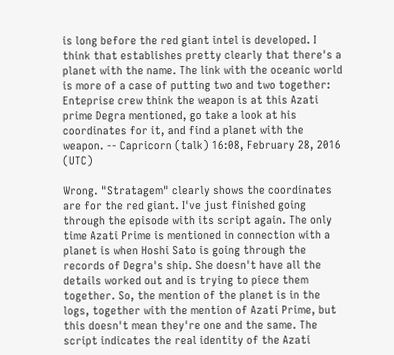is long before the red giant intel is developed. I think that establishes pretty clearly that there's a planet with the name. The link with the oceanic world is more of a case of putting two and two together: Enteprise crew think the weapon is at this Azati prime Degra mentioned, go take a look at his coordinates for it, and find a planet with the weapon. -- Capricorn (talk) 16:08, February 28, 2016 (UTC)

Wrong. "Stratagem" clearly shows the coordinates are for the red giant. I've just finished going through the episode with its script again. The only time Azati Prime is mentioned in connection with a planet is when Hoshi Sato is going through the records of Degra's ship. She doesn't have all the details worked out and is trying to piece them together. So, the mention of the planet is in the logs, together with the mention of Azati Prime, but this doesn't mean they're one and the same. The script indicates the real identity of the Azati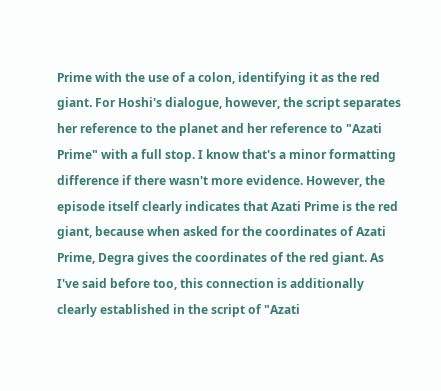Prime with the use of a colon, identifying it as the red giant. For Hoshi's dialogue, however, the script separates her reference to the planet and her reference to "Azati Prime" with a full stop. I know that's a minor formatting difference if there wasn't more evidence. However, the episode itself clearly indicates that Azati Prime is the red giant, because when asked for the coordinates of Azati Prime, Degra gives the coordinates of the red giant. As I've said before too, this connection is additionally clearly established in the script of "Azati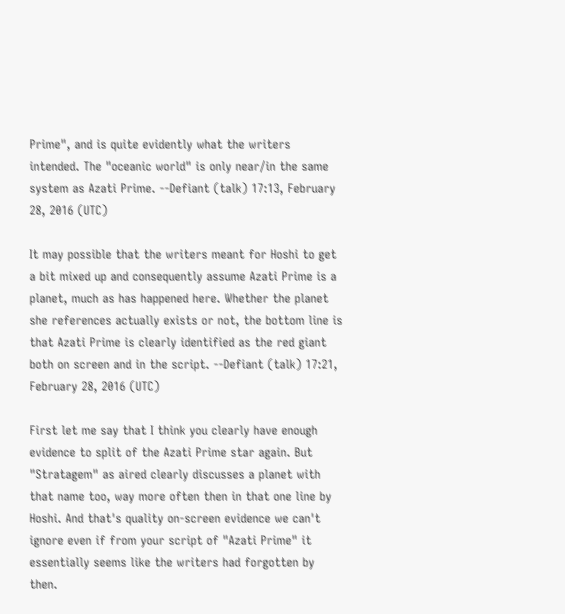Prime", and is quite evidently what the writers intended. The "oceanic world" is only near/in the same system as Azati Prime. --Defiant (talk) 17:13, February 28, 2016 (UTC)

It may possible that the writers meant for Hoshi to get a bit mixed up and consequently assume Azati Prime is a planet, much as has happened here. Whether the planet she references actually exists or not, the bottom line is that Azati Prime is clearly identified as the red giant both on screen and in the script. --Defiant (talk) 17:21, February 28, 2016 (UTC)

First let me say that I think you clearly have enough evidence to split of the Azati Prime star again. But "Stratagem" as aired clearly discusses a planet with that name too, way more often then in that one line by Hoshi. And that's quality on-screen evidence we can't ignore even if from your script of "Azati Prime" it essentially seems like the writers had forgotten by then.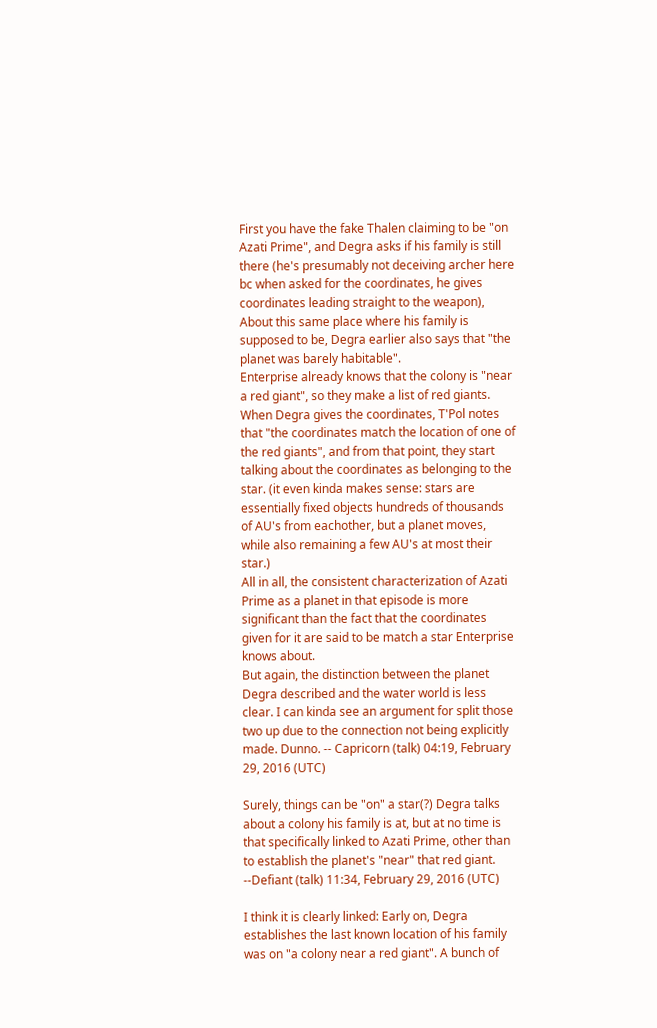First you have the fake Thalen claiming to be "on Azati Prime", and Degra asks if his family is still there (he's presumably not deceiving archer here bc when asked for the coordinates, he gives coordinates leading straight to the weapon), About this same place where his family is supposed to be, Degra earlier also says that "the planet was barely habitable".
Enterprise already knows that the colony is "near a red giant", so they make a list of red giants. When Degra gives the coordinates, T'Pol notes that "the coordinates match the location of one of the red giants", and from that point, they start talking about the coordinates as belonging to the star. (it even kinda makes sense: stars are essentially fixed objects hundreds of thousands of AU's from eachother, but a planet moves, while also remaining a few AU's at most their star.)
All in all, the consistent characterization of Azati Prime as a planet in that episode is more significant than the fact that the coordinates given for it are said to be match a star Enterprise knows about.
But again, the distinction between the planet Degra described and the water world is less clear. I can kinda see an argument for split those two up due to the connection not being explicitly made. Dunno. -- Capricorn (talk) 04:19, February 29, 2016 (UTC)

Surely, things can be "on" a star(?) Degra talks about a colony his family is at, but at no time is that specifically linked to Azati Prime, other than to establish the planet's "near" that red giant. --Defiant (talk) 11:34, February 29, 2016 (UTC)

I think it is clearly linked: Early on, Degra establishes the last known location of his family was on "a colony near a red giant". A bunch of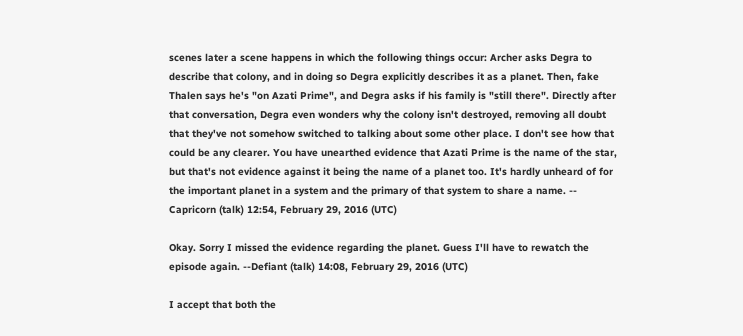scenes later a scene happens in which the following things occur: Archer asks Degra to describe that colony, and in doing so Degra explicitly describes it as a planet. Then, fake Thalen says he's "on Azati Prime", and Degra asks if his family is "still there". Directly after that conversation, Degra even wonders why the colony isn't destroyed, removing all doubt that they've not somehow switched to talking about some other place. I don't see how that could be any clearer. You have unearthed evidence that Azati Prime is the name of the star, but that's not evidence against it being the name of a planet too. It's hardly unheard of for the important planet in a system and the primary of that system to share a name. -- Capricorn (talk) 12:54, February 29, 2016 (UTC)

Okay. Sorry I missed the evidence regarding the planet. Guess I'll have to rewatch the episode again. --Defiant (talk) 14:08, February 29, 2016 (UTC)

I accept that both the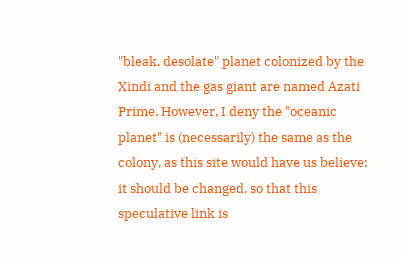"bleak, desolate" planet colonized by the Xindi and the gas giant are named Azati Prime. However, I deny the "oceanic planet" is (necessarily) the same as the colony, as this site would have us believe; it should be changed, so that this speculative link is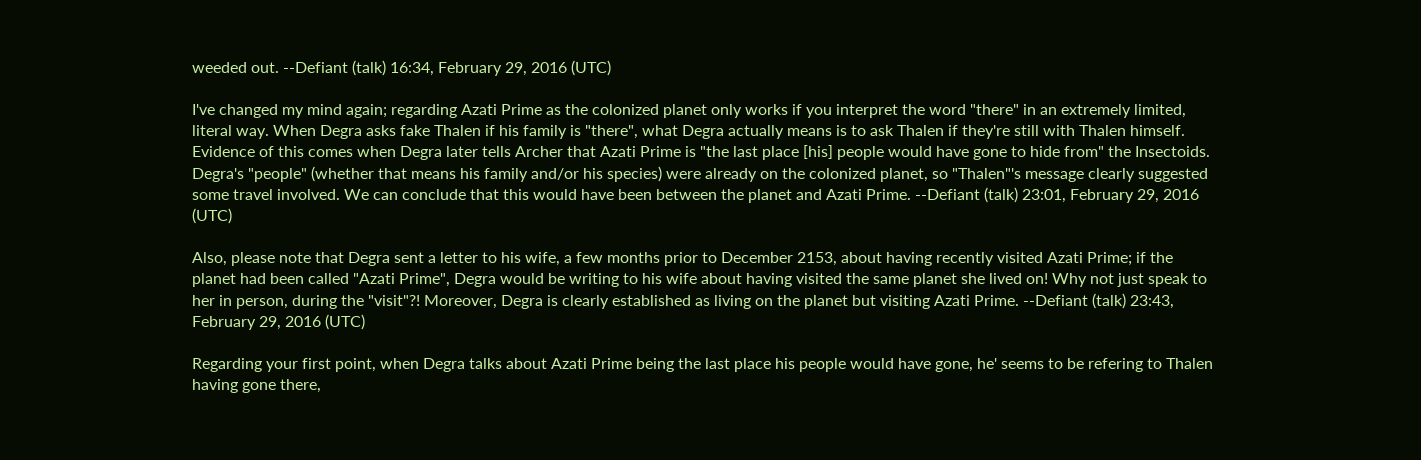weeded out. --Defiant (talk) 16:34, February 29, 2016 (UTC)

I've changed my mind again; regarding Azati Prime as the colonized planet only works if you interpret the word "there" in an extremely limited, literal way. When Degra asks fake Thalen if his family is "there", what Degra actually means is to ask Thalen if they're still with Thalen himself. Evidence of this comes when Degra later tells Archer that Azati Prime is "the last place [his] people would have gone to hide from" the Insectoids. Degra's "people" (whether that means his family and/or his species) were already on the colonized planet, so "Thalen"'s message clearly suggested some travel involved. We can conclude that this would have been between the planet and Azati Prime. --Defiant (talk) 23:01, February 29, 2016 (UTC)

Also, please note that Degra sent a letter to his wife, a few months prior to December 2153, about having recently visited Azati Prime; if the planet had been called "Azati Prime", Degra would be writing to his wife about having visited the same planet she lived on! Why not just speak to her in person, during the "visit"?! Moreover, Degra is clearly established as living on the planet but visiting Azati Prime. --Defiant (talk) 23:43, February 29, 2016 (UTC)

Regarding your first point, when Degra talks about Azati Prime being the last place his people would have gone, he' seems to be refering to Thalen having gone there,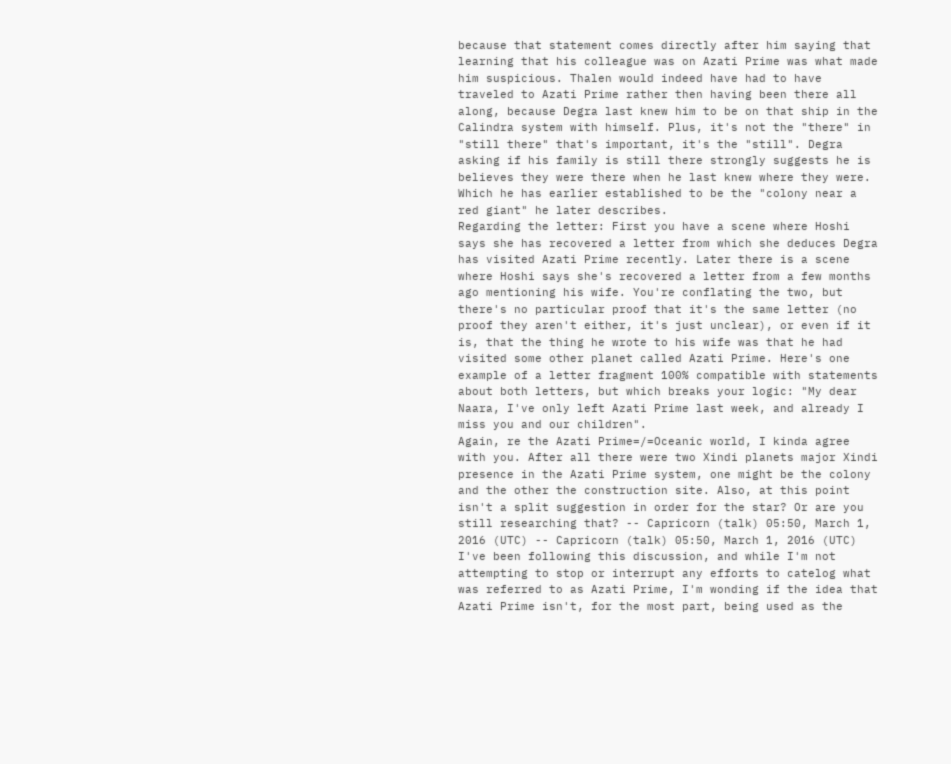because that statement comes directly after him saying that learning that his colleague was on Azati Prime was what made him suspicious. Thalen would indeed have had to have traveled to Azati Prime rather then having been there all along, because Degra last knew him to be on that ship in the Calindra system with himself. Plus, it's not the "there" in "still there" that's important, it's the "still". Degra asking if his family is still there strongly suggests he is believes they were there when he last knew where they were. Which he has earlier established to be the "colony near a red giant" he later describes.
Regarding the letter: First you have a scene where Hoshi says she has recovered a letter from which she deduces Degra has visited Azati Prime recently. Later there is a scene where Hoshi says she's recovered a letter from a few months ago mentioning his wife. You're conflating the two, but there's no particular proof that it's the same letter (no proof they aren't either, it's just unclear), or even if it is, that the thing he wrote to his wife was that he had visited some other planet called Azati Prime. Here's one example of a letter fragment 100% compatible with statements about both letters, but which breaks your logic: "My dear Naara, I've only left Azati Prime last week, and already I miss you and our children".
Again, re the Azati Prime=/=Oceanic world, I kinda agree with you. After all there were two Xindi planets major Xindi presence in the Azati Prime system, one might be the colony and the other the construction site. Also, at this point isn't a split suggestion in order for the star? Or are you still researching that? -- Capricorn (talk) 05:50, March 1, 2016 (UTC) -- Capricorn (talk) 05:50, March 1, 2016 (UTC)
I've been following this discussion, and while I'm not attempting to stop or interrupt any efforts to catelog what was referred to as Azati Prime, I'm wonding if the idea that Azati Prime isn't, for the most part, being used as the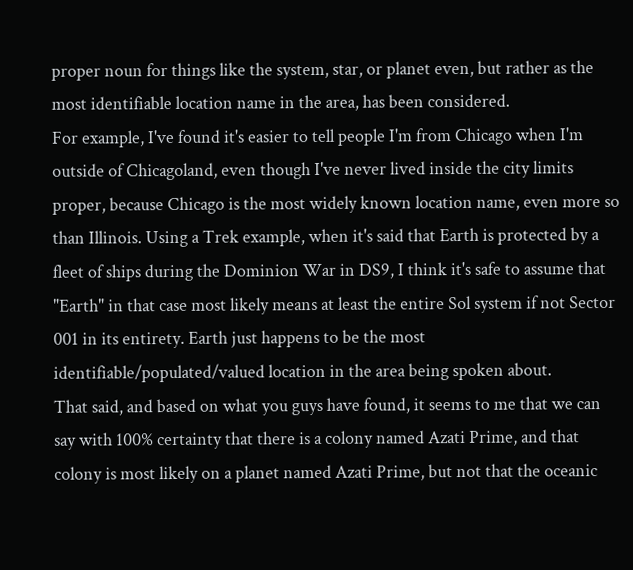proper noun for things like the system, star, or planet even, but rather as the most identifiable location name in the area, has been considered.
For example, I've found it's easier to tell people I'm from Chicago when I'm outside of Chicagoland, even though I've never lived inside the city limits proper, because Chicago is the most widely known location name, even more so than Illinois. Using a Trek example, when it's said that Earth is protected by a fleet of ships during the Dominion War in DS9, I think it's safe to assume that "Earth" in that case most likely means at least the entire Sol system if not Sector 001 in its entirety. Earth just happens to be the most identifiable/populated/valued location in the area being spoken about.
That said, and based on what you guys have found, it seems to me that we can say with 100% certainty that there is a colony named Azati Prime, and that colony is most likely on a planet named Azati Prime, but not that the oceanic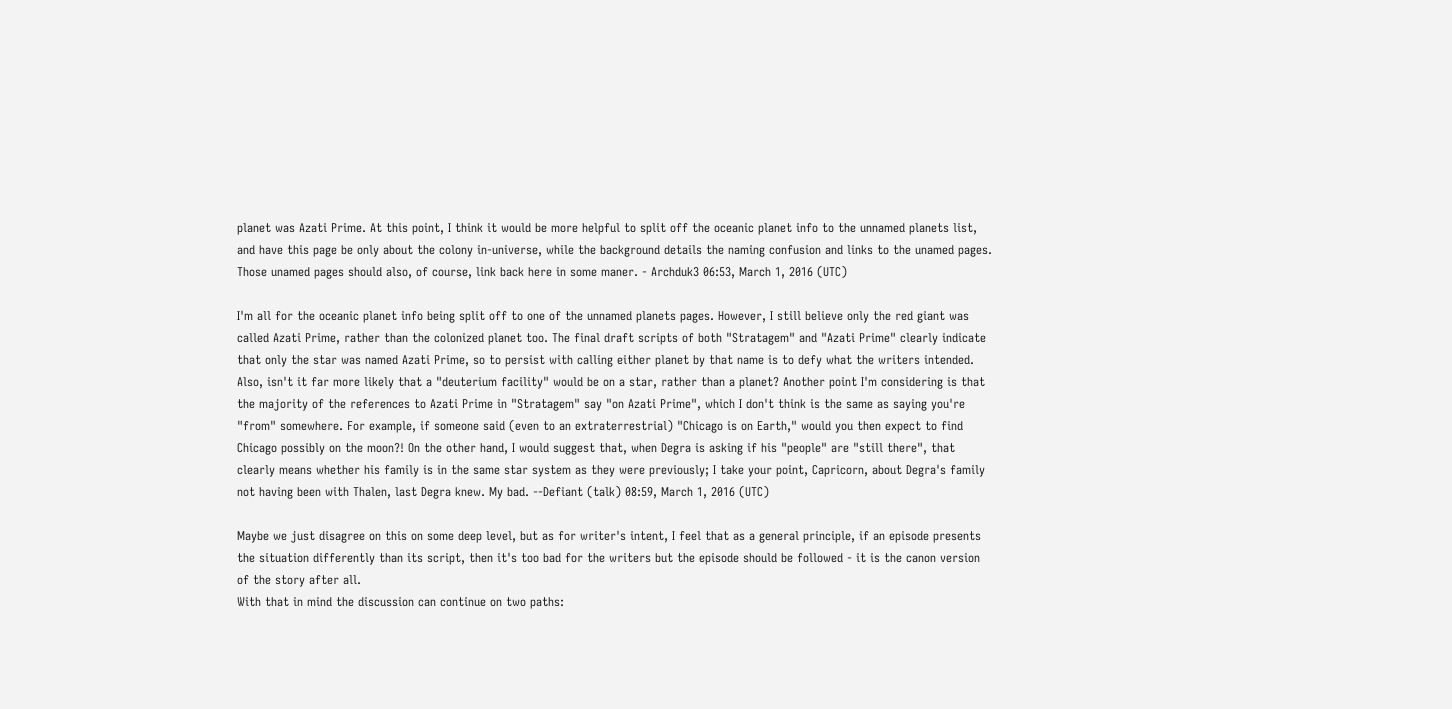planet was Azati Prime. At this point, I think it would be more helpful to split off the oceanic planet info to the unnamed planets list, and have this page be only about the colony in-universe, while the background details the naming confusion and links to the unamed pages. Those unamed pages should also, of course, link back here in some maner. - Archduk3 06:53, March 1, 2016 (UTC)

I'm all for the oceanic planet info being split off to one of the unnamed planets pages. However, I still believe only the red giant was called Azati Prime, rather than the colonized planet too. The final draft scripts of both "Stratagem" and "Azati Prime" clearly indicate that only the star was named Azati Prime, so to persist with calling either planet by that name is to defy what the writers intended. Also, isn't it far more likely that a "deuterium facility" would be on a star, rather than a planet? Another point I'm considering is that the majority of the references to Azati Prime in "Stratagem" say "on Azati Prime", which I don't think is the same as saying you're "from" somewhere. For example, if someone said (even to an extraterrestrial) "Chicago is on Earth," would you then expect to find Chicago possibly on the moon?! On the other hand, I would suggest that, when Degra is asking if his "people" are "still there", that clearly means whether his family is in the same star system as they were previously; I take your point, Capricorn, about Degra's family not having been with Thalen, last Degra knew. My bad. --Defiant (talk) 08:59, March 1, 2016 (UTC)

Maybe we just disagree on this on some deep level, but as for writer's intent, I feel that as a general principle, if an episode presents the situation differently than its script, then it's too bad for the writers but the episode should be followed - it is the canon version of the story after all.
With that in mind the discussion can continue on two paths: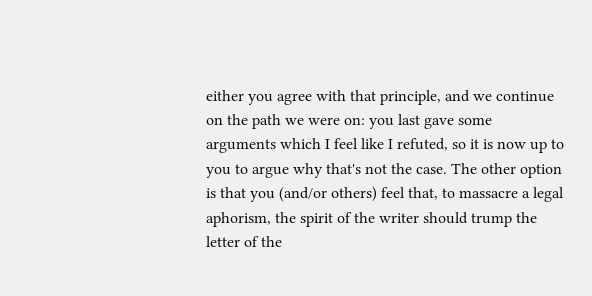either you agree with that principle, and we continue on the path we were on: you last gave some arguments which I feel like I refuted, so it is now up to you to argue why that's not the case. The other option is that you (and/or others) feel that, to massacre a legal aphorism, the spirit of the writer should trump the letter of the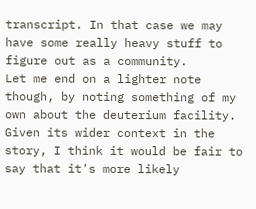transcript. In that case we may have some really heavy stuff to figure out as a community.
Let me end on a lighter note though, by noting something of my own about the deuterium facility. Given its wider context in the story, I think it would be fair to say that it's more likely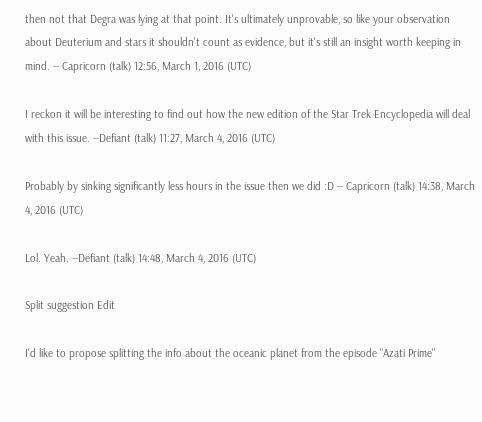then not that Degra was lying at that point. It's ultimately unprovable, so like your observation about Deuterium and stars it shouldn't count as evidence, but it's still an insight worth keeping in mind. -- Capricorn (talk) 12:56, March 1, 2016 (UTC)

I reckon it will be interesting to find out how the new edition of the Star Trek Encyclopedia will deal with this issue. --Defiant (talk) 11:27, March 4, 2016 (UTC)

Probably by sinking significantly less hours in the issue then we did :D -- Capricorn (talk) 14:38, March 4, 2016 (UTC)

Lol. Yeah. --Defiant (talk) 14:48, March 4, 2016 (UTC)

Split suggestion Edit

I'd like to propose splitting the info about the oceanic planet from the episode "Azati Prime"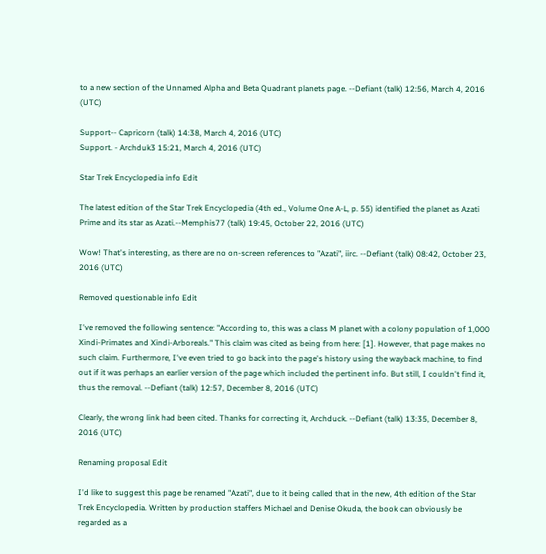to a new section of the Unnamed Alpha and Beta Quadrant planets page. --Defiant (talk) 12:56, March 4, 2016 (UTC)

Support-- Capricorn (talk) 14:38, March 4, 2016 (UTC)
Support. - Archduk3 15:21, March 4, 2016 (UTC)

Star Trek Encyclopedia info Edit

The latest edition of the Star Trek Encyclopedia (4th ed., Volume One A-L, p. 55) identified the planet as Azati Prime and its star as Azati.--Memphis77 (talk) 19:45, October 22, 2016 (UTC)

Wow! That's interesting, as there are no on-screen references to "Azati", iirc. --Defiant (talk) 08:42, October 23, 2016 (UTC)

Removed questionable info Edit

I've removed the following sentence: "According to, this was a class M planet with a colony population of 1,000 Xindi-Primates and Xindi-Arboreals." This claim was cited as being from here: [1]. However, that page makes no such claim. Furthermore, I've even tried to go back into the page's history using the wayback machine, to find out if it was perhaps an earlier version of the page which included the pertinent info. But still, I couldn't find it, thus the removal. --Defiant (talk) 12:57, December 8, 2016 (UTC)

Clearly, the wrong link had been cited. Thanks for correcting it, Archduck. --Defiant (talk) 13:35, December 8, 2016 (UTC)

Renaming proposal Edit

I'd like to suggest this page be renamed "Azati", due to it being called that in the new, 4th edition of the Star Trek Encyclopedia. Written by production staffers Michael and Denise Okuda, the book can obviously be regarded as a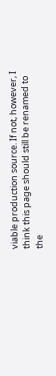viable production source. If not, however, I think this page should still be renamed to the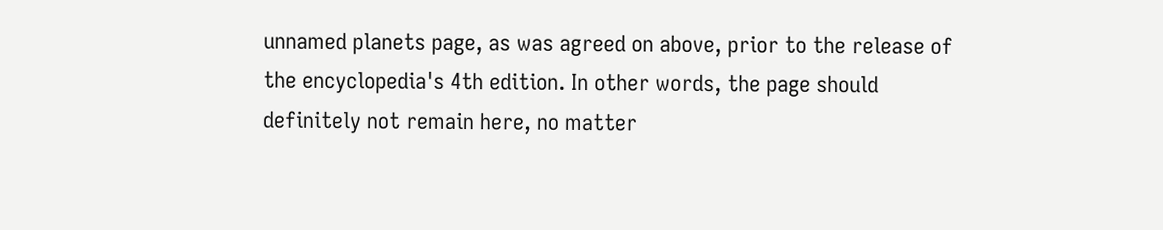unnamed planets page, as was agreed on above, prior to the release of the encyclopedia's 4th edition. In other words, the page should definitely not remain here, no matter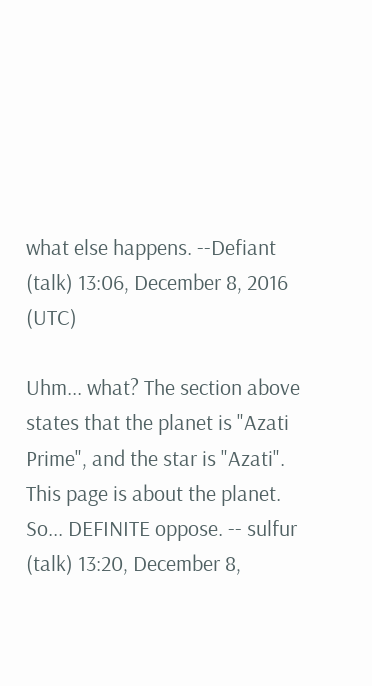what else happens. --Defiant (talk) 13:06, December 8, 2016 (UTC)

Uhm... what? The section above states that the planet is "Azati Prime", and the star is "Azati". This page is about the planet. So... DEFINITE oppose. -- sulfur (talk) 13:20, December 8,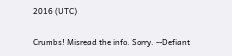2016 (UTC)

Crumbs! Misread the info. Sorry. --Defiant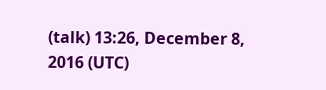(talk) 13:26, December 8, 2016 (UTC)